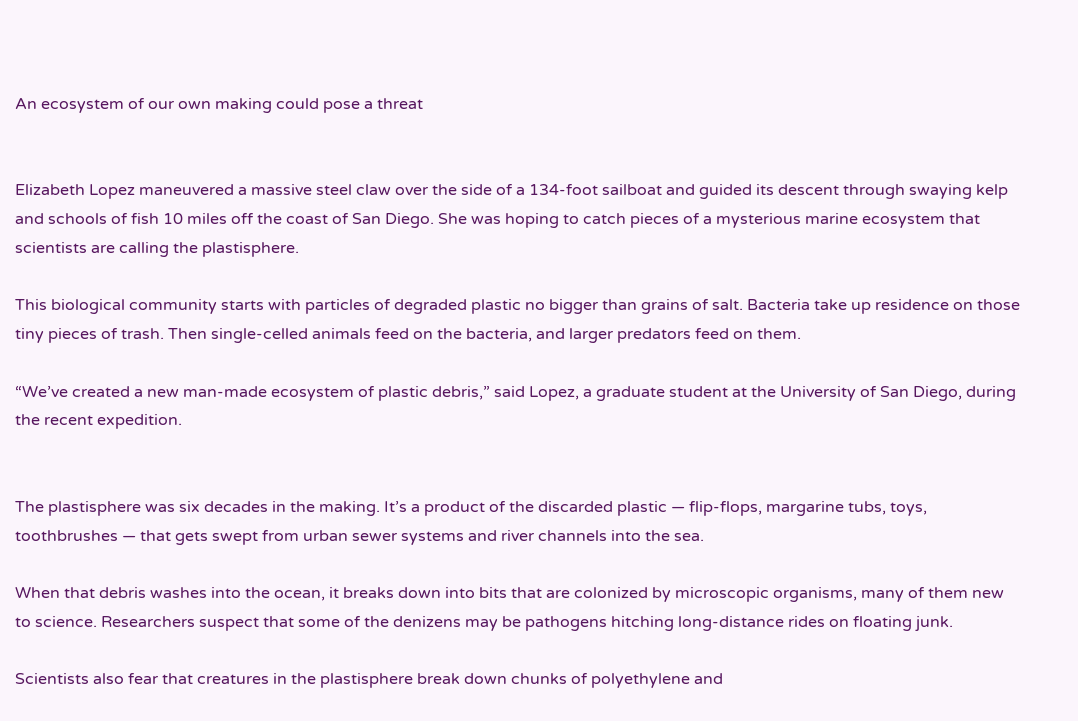An ecosystem of our own making could pose a threat


Elizabeth Lopez maneuvered a massive steel claw over the side of a 134-foot sailboat and guided its descent through swaying kelp and schools of fish 10 miles off the coast of San Diego. She was hoping to catch pieces of a mysterious marine ecosystem that scientists are calling the plastisphere.

This biological community starts with particles of degraded plastic no bigger than grains of salt. Bacteria take up residence on those tiny pieces of trash. Then single-celled animals feed on the bacteria, and larger predators feed on them.

“We’ve created a new man-made ecosystem of plastic debris,” said Lopez, a graduate student at the University of San Diego, during the recent expedition.


The plastisphere was six decades in the making. It’s a product of the discarded plastic — flip-flops, margarine tubs, toys, toothbrushes — that gets swept from urban sewer systems and river channels into the sea.

When that debris washes into the ocean, it breaks down into bits that are colonized by microscopic organisms, many of them new to science. Researchers suspect that some of the denizens may be pathogens hitching long-distance rides on floating junk.

Scientists also fear that creatures in the plastisphere break down chunks of polyethylene and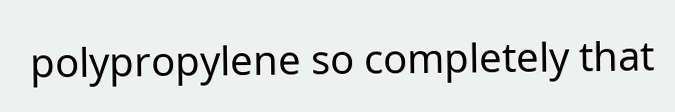polypropylene so completely that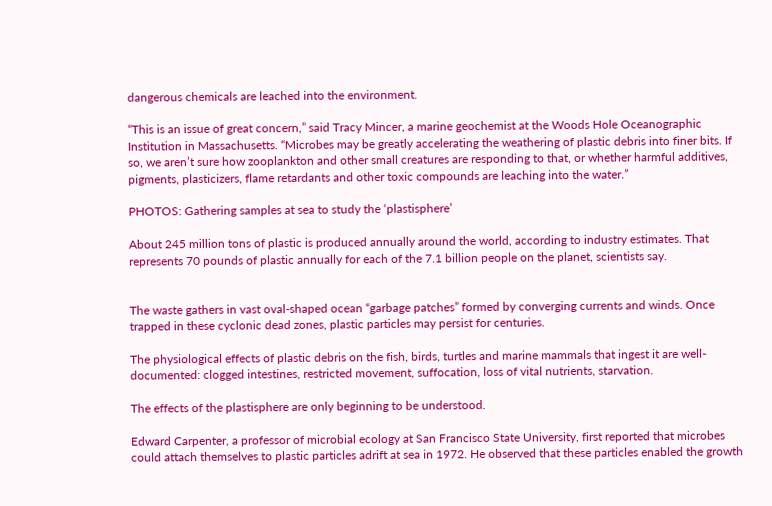dangerous chemicals are leached into the environment.

“This is an issue of great concern,” said Tracy Mincer, a marine geochemist at the Woods Hole Oceanographic Institution in Massachusetts. “Microbes may be greatly accelerating the weathering of plastic debris into finer bits. If so, we aren’t sure how zooplankton and other small creatures are responding to that, or whether harmful additives, pigments, plasticizers, flame retardants and other toxic compounds are leaching into the water.”

PHOTOS: Gathering samples at sea to study the ‘plastisphere’

About 245 million tons of plastic is produced annually around the world, according to industry estimates. That represents 70 pounds of plastic annually for each of the 7.1 billion people on the planet, scientists say.


The waste gathers in vast oval-shaped ocean “garbage patches” formed by converging currents and winds. Once trapped in these cyclonic dead zones, plastic particles may persist for centuries.

The physiological effects of plastic debris on the fish, birds, turtles and marine mammals that ingest it are well-documented: clogged intestines, restricted movement, suffocation, loss of vital nutrients, starvation.

The effects of the plastisphere are only beginning to be understood.

Edward Carpenter, a professor of microbial ecology at San Francisco State University, first reported that microbes could attach themselves to plastic particles adrift at sea in 1972. He observed that these particles enabled the growth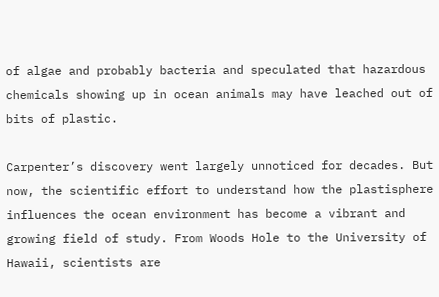of algae and probably bacteria and speculated that hazardous chemicals showing up in ocean animals may have leached out of bits of plastic.

Carpenter’s discovery went largely unnoticed for decades. But now, the scientific effort to understand how the plastisphere influences the ocean environment has become a vibrant and growing field of study. From Woods Hole to the University of Hawaii, scientists are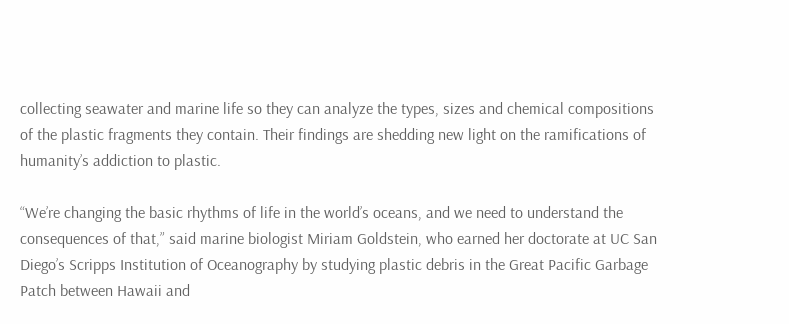collecting seawater and marine life so they can analyze the types, sizes and chemical compositions of the plastic fragments they contain. Their findings are shedding new light on the ramifications of humanity’s addiction to plastic.

“We’re changing the basic rhythms of life in the world’s oceans, and we need to understand the consequences of that,” said marine biologist Miriam Goldstein, who earned her doctorate at UC San Diego’s Scripps Institution of Oceanography by studying plastic debris in the Great Pacific Garbage Patch between Hawaii and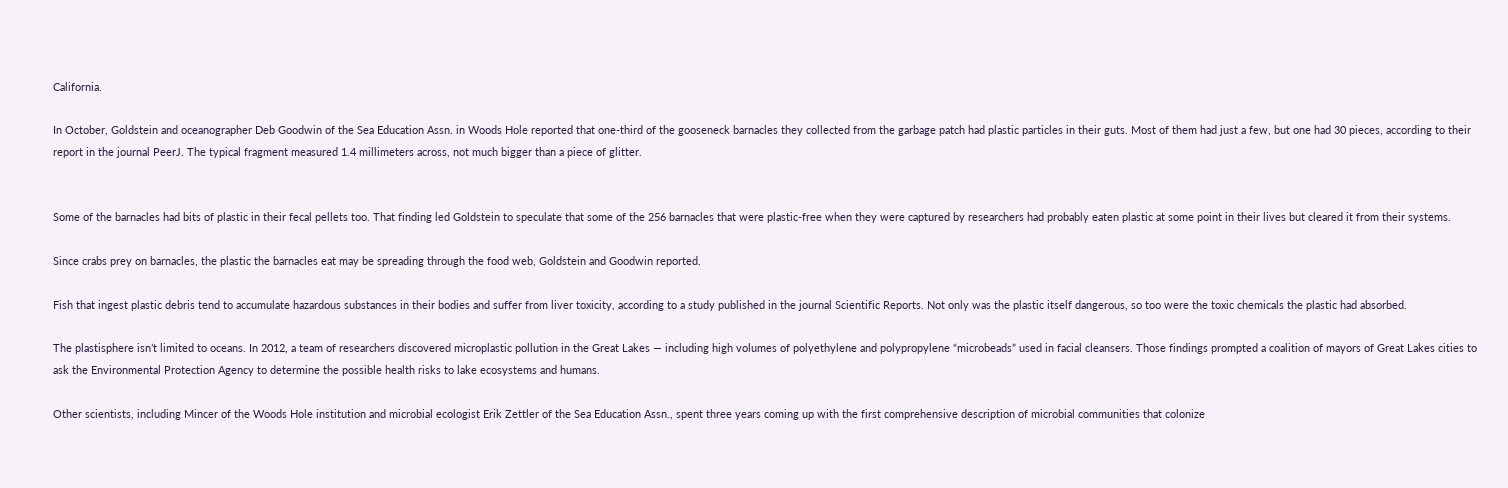California.

In October, Goldstein and oceanographer Deb Goodwin of the Sea Education Assn. in Woods Hole reported that one-third of the gooseneck barnacles they collected from the garbage patch had plastic particles in their guts. Most of them had just a few, but one had 30 pieces, according to their report in the journal PeerJ. The typical fragment measured 1.4 millimeters across, not much bigger than a piece of glitter.


Some of the barnacles had bits of plastic in their fecal pellets too. That finding led Goldstein to speculate that some of the 256 barnacles that were plastic-free when they were captured by researchers had probably eaten plastic at some point in their lives but cleared it from their systems.

Since crabs prey on barnacles, the plastic the barnacles eat may be spreading through the food web, Goldstein and Goodwin reported.

Fish that ingest plastic debris tend to accumulate hazardous substances in their bodies and suffer from liver toxicity, according to a study published in the journal Scientific Reports. Not only was the plastic itself dangerous, so too were the toxic chemicals the plastic had absorbed.

The plastisphere isn’t limited to oceans. In 2012, a team of researchers discovered microplastic pollution in the Great Lakes — including high volumes of polyethylene and polypropylene “microbeads” used in facial cleansers. Those findings prompted a coalition of mayors of Great Lakes cities to ask the Environmental Protection Agency to determine the possible health risks to lake ecosystems and humans.

Other scientists, including Mincer of the Woods Hole institution and microbial ecologist Erik Zettler of the Sea Education Assn., spent three years coming up with the first comprehensive description of microbial communities that colonize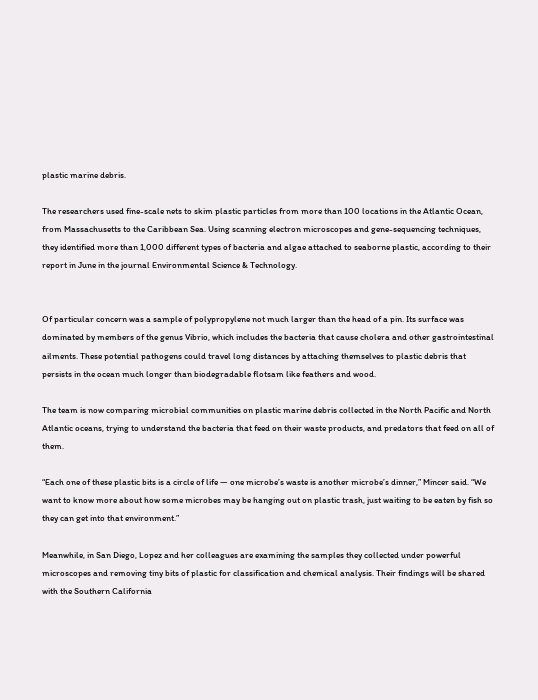plastic marine debris.

The researchers used fine-scale nets to skim plastic particles from more than 100 locations in the Atlantic Ocean, from Massachusetts to the Caribbean Sea. Using scanning electron microscopes and gene-sequencing techniques, they identified more than 1,000 different types of bacteria and algae attached to seaborne plastic, according to their report in June in the journal Environmental Science & Technology.


Of particular concern was a sample of polypropylene not much larger than the head of a pin. Its surface was dominated by members of the genus Vibrio, which includes the bacteria that cause cholera and other gastrointestinal ailments. These potential pathogens could travel long distances by attaching themselves to plastic debris that persists in the ocean much longer than biodegradable flotsam like feathers and wood.

The team is now comparing microbial communities on plastic marine debris collected in the North Pacific and North Atlantic oceans, trying to understand the bacteria that feed on their waste products, and predators that feed on all of them.

“Each one of these plastic bits is a circle of life — one microbe’s waste is another microbe’s dinner,” Mincer said. “We want to know more about how some microbes may be hanging out on plastic trash, just waiting to be eaten by fish so they can get into that environment.”

Meanwhile, in San Diego, Lopez and her colleagues are examining the samples they collected under powerful microscopes and removing tiny bits of plastic for classification and chemical analysis. Their findings will be shared with the Southern California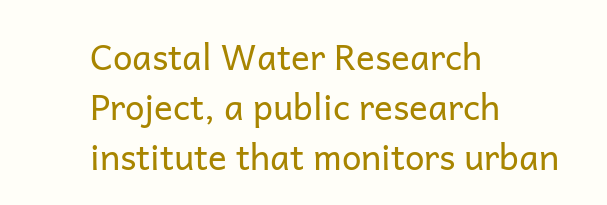Coastal Water Research Project, a public research institute that monitors urban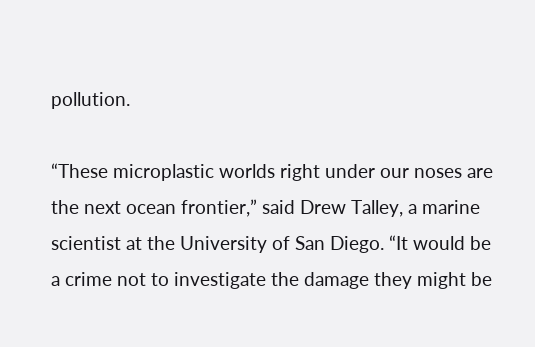pollution.

“These microplastic worlds right under our noses are the next ocean frontier,” said Drew Talley, a marine scientist at the University of San Diego. “It would be a crime not to investigate the damage they might be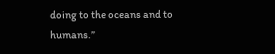doing to the oceans and to humans.”